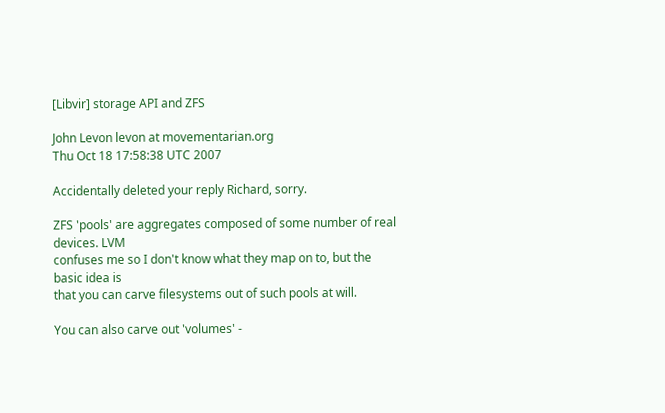[Libvir] storage API and ZFS

John Levon levon at movementarian.org
Thu Oct 18 17:58:38 UTC 2007

Accidentally deleted your reply Richard, sorry.

ZFS 'pools' are aggregates composed of some number of real devices. LVM
confuses me so I don't know what they map on to, but the basic idea is
that you can carve filesystems out of such pools at will.

You can also carve out 'volumes' -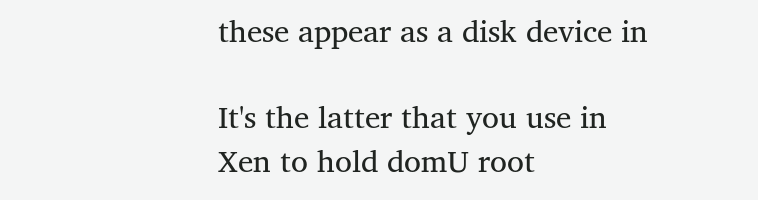these appear as a disk device in

It's the latter that you use in Xen to hold domU root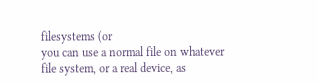filesystems (or
you can use a normal file on whatever file system, or a real device, as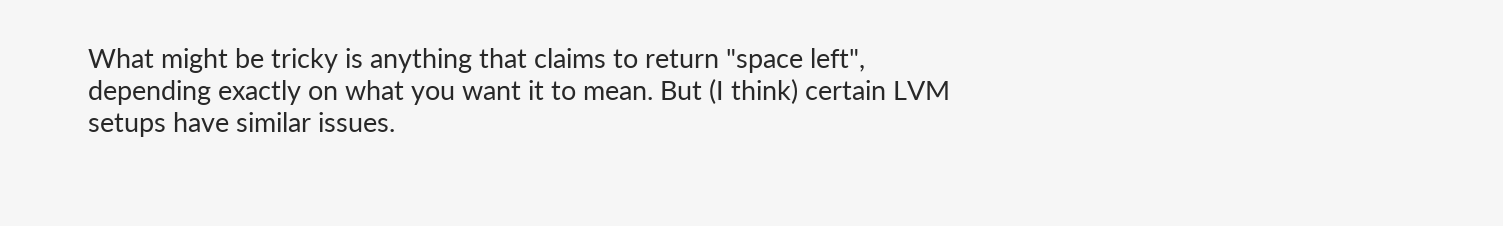What might be tricky is anything that claims to return "space left",
depending exactly on what you want it to mean. But (I think) certain LVM
setups have similar issues.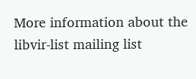More information about the libvir-list mailing list